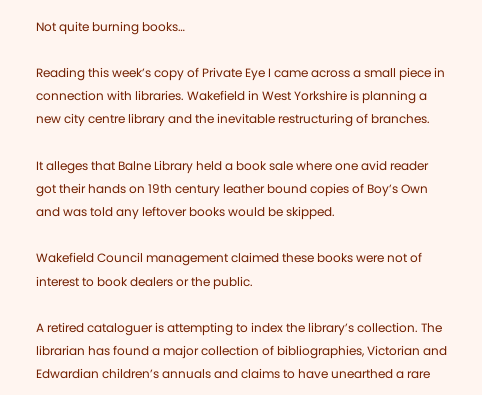Not quite burning books…

Reading this week’s copy of Private Eye I came across a small piece in connection with libraries. Wakefield in West Yorkshire is planning a new city centre library and the inevitable restructuring of branches.

It alleges that Balne Library held a book sale where one avid reader got their hands on 19th century leather bound copies of Boy’s Own and was told any leftover books would be skipped.

Wakefield Council management claimed these books were not of interest to book dealers or the public.

A retired cataloguer is attempting to index the library’s collection. The librarian has found a major collection of bibliographies, Victorian and Edwardian children’s annuals and claims to have unearthed a rare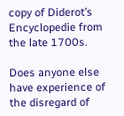copy of Diderot’s Encyclopedie from the late 1700s.

Does anyone else have experience of the disregard of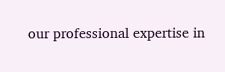our professional expertise in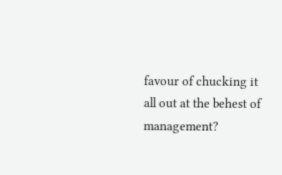favour of chucking it all out at the behest of management?